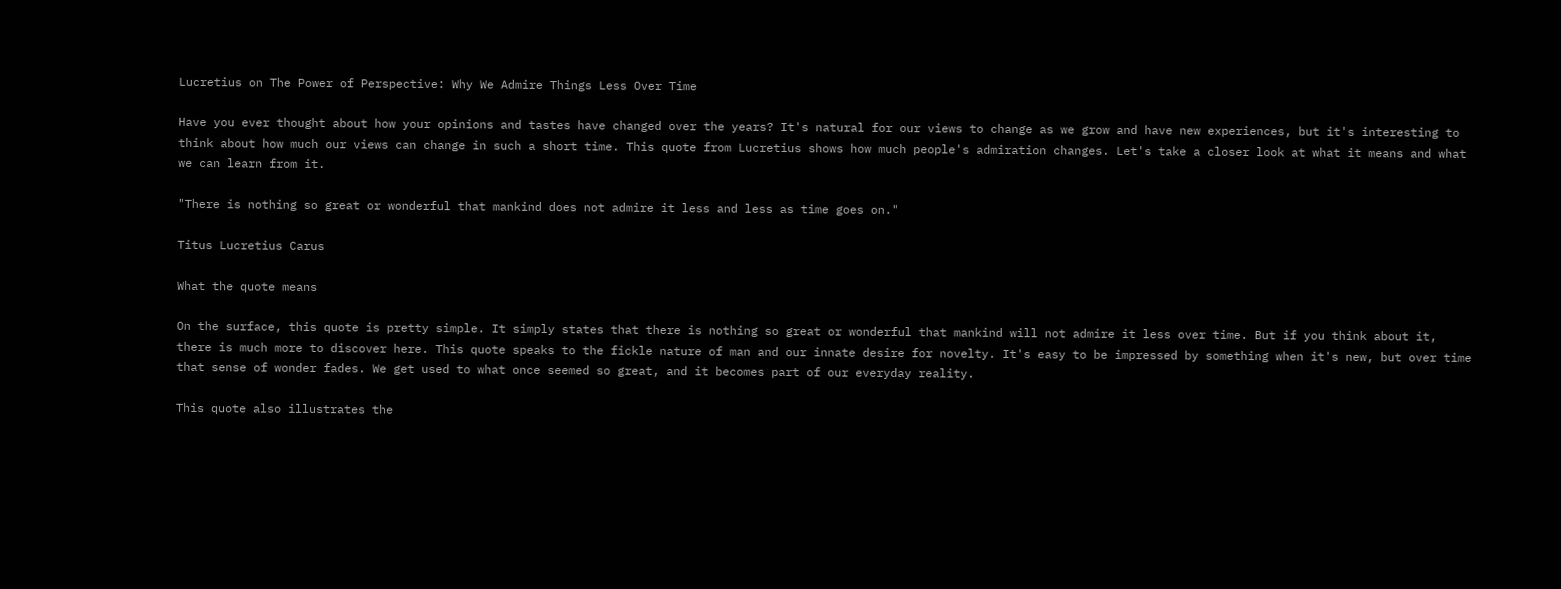Lucretius on The Power of Perspective: Why We Admire Things Less Over Time

Have you ever thought about how your opinions and tastes have changed over the years? It's natural for our views to change as we grow and have new experiences, but it's interesting to think about how much our views can change in such a short time. This quote from Lucretius shows how much people's admiration changes. Let's take a closer look at what it means and what we can learn from it.

"There is nothing so great or wonderful that mankind does not admire it less and less as time goes on."

Titus Lucretius Carus

What the quote means

On the surface, this quote is pretty simple. It simply states that there is nothing so great or wonderful that mankind will not admire it less over time. But if you think about it, there is much more to discover here. This quote speaks to the fickle nature of man and our innate desire for novelty. It's easy to be impressed by something when it's new, but over time that sense of wonder fades. We get used to what once seemed so great, and it becomes part of our everyday reality.

This quote also illustrates the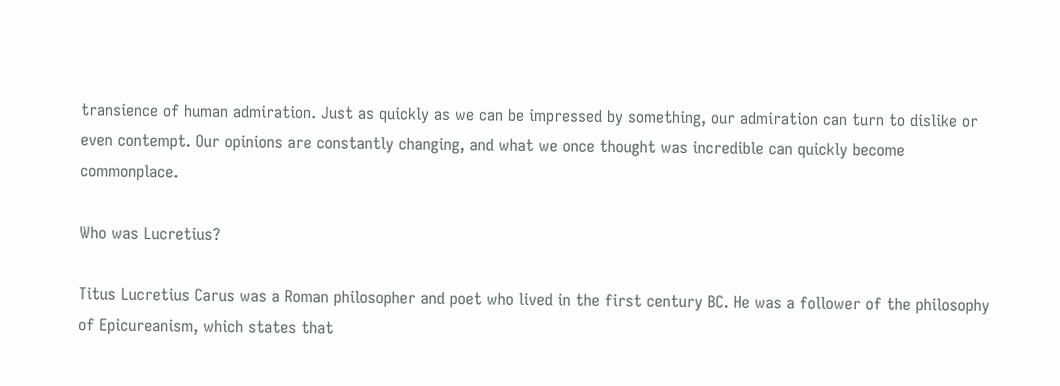transience of human admiration. Just as quickly as we can be impressed by something, our admiration can turn to dislike or even contempt. Our opinions are constantly changing, and what we once thought was incredible can quickly become commonplace.

Who was Lucretius?

Titus Lucretius Carus was a Roman philosopher and poet who lived in the first century BC. He was a follower of the philosophy of Epicureanism, which states that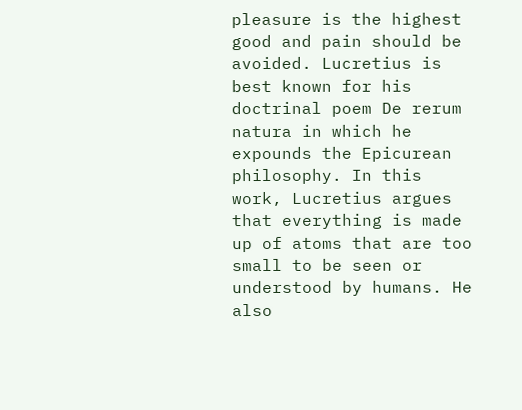pleasure is the highest good and pain should be avoided. Lucretius is best known for his doctrinal poem De rerum natura in which he expounds the Epicurean philosophy. In this work, Lucretius argues that everything is made up of atoms that are too small to be seen or understood by humans. He also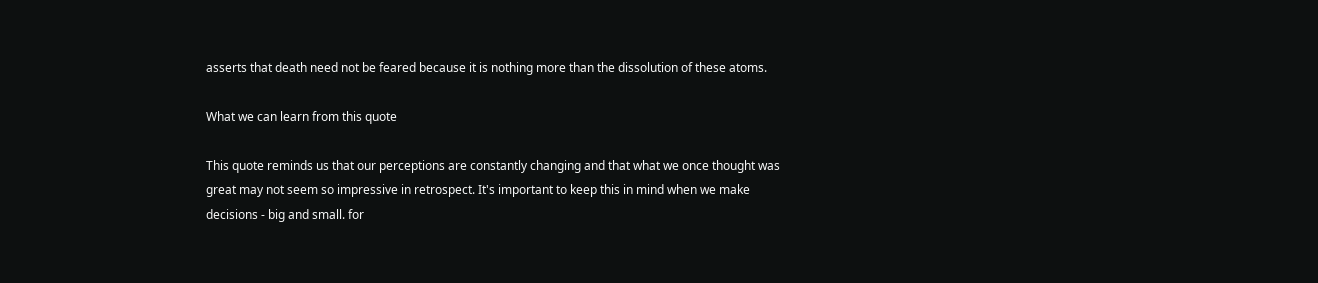asserts that death need not be feared because it is nothing more than the dissolution of these atoms.

What we can learn from this quote

This quote reminds us that our perceptions are constantly changing and that what we once thought was great may not seem so impressive in retrospect. It's important to keep this in mind when we make decisions - big and small. for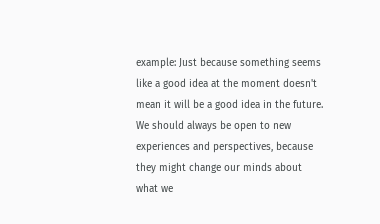example: Just because something seems like a good idea at the moment doesn't mean it will be a good idea in the future. We should always be open to new experiences and perspectives, because they might change our minds about what we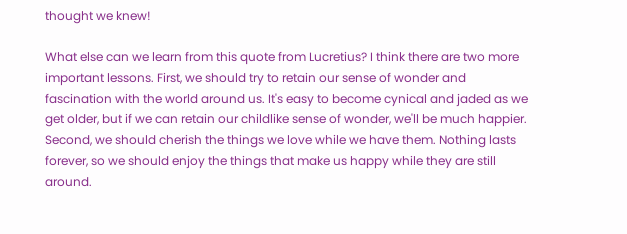thought we knew!

What else can we learn from this quote from Lucretius? I think there are two more important lessons. First, we should try to retain our sense of wonder and fascination with the world around us. It's easy to become cynical and jaded as we get older, but if we can retain our childlike sense of wonder, we'll be much happier. Second, we should cherish the things we love while we have them. Nothing lasts forever, so we should enjoy the things that make us happy while they are still around.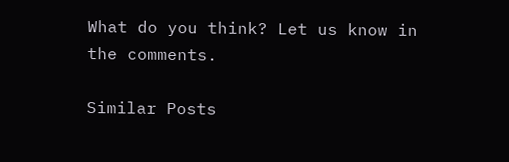What do you think? Let us know in the comments.

Similar Posts